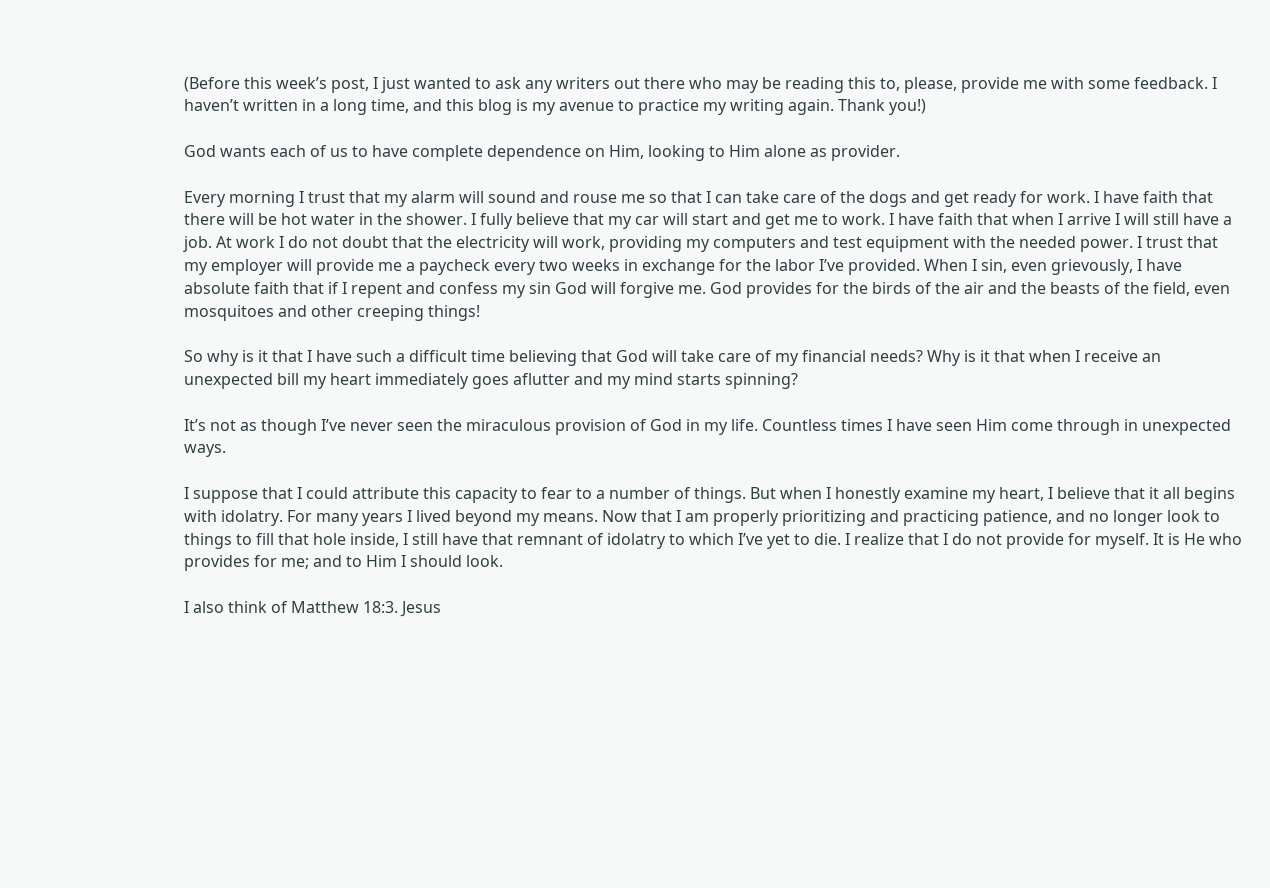(Before this week’s post, I just wanted to ask any writers out there who may be reading this to, please, provide me with some feedback. I haven’t written in a long time, and this blog is my avenue to practice my writing again. Thank you!)

God wants each of us to have complete dependence on Him, looking to Him alone as provider.

Every morning I trust that my alarm will sound and rouse me so that I can take care of the dogs and get ready for work. I have faith that there will be hot water in the shower. I fully believe that my car will start and get me to work. I have faith that when I arrive I will still have a job. At work I do not doubt that the electricity will work, providing my computers and test equipment with the needed power. I trust that my employer will provide me a paycheck every two weeks in exchange for the labor I’ve provided. When I sin, even grievously, I have absolute faith that if I repent and confess my sin God will forgive me. God provides for the birds of the air and the beasts of the field, even mosquitoes and other creeping things!

So why is it that I have such a difficult time believing that God will take care of my financial needs? Why is it that when I receive an unexpected bill my heart immediately goes aflutter and my mind starts spinning?

It’s not as though I’ve never seen the miraculous provision of God in my life. Countless times I have seen Him come through in unexpected ways.

I suppose that I could attribute this capacity to fear to a number of things. But when I honestly examine my heart, I believe that it all begins with idolatry. For many years I lived beyond my means. Now that I am properly prioritizing and practicing patience, and no longer look to things to fill that hole inside, I still have that remnant of idolatry to which I’ve yet to die. I realize that I do not provide for myself. It is He who provides for me; and to Him I should look.

I also think of Matthew 18:3. Jesus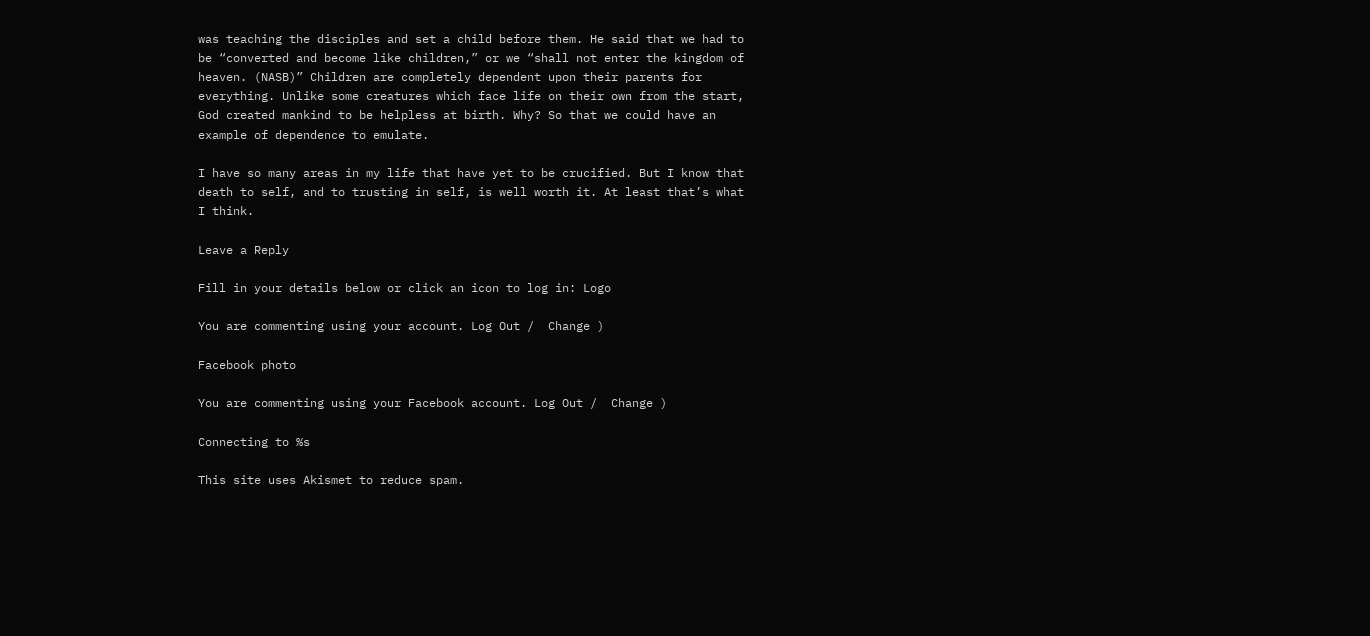was teaching the disciples and set a child before them. He said that we had to be “converted and become like children,” or we “shall not enter the kingdom of heaven. (NASB)” Children are completely dependent upon their parents for everything. Unlike some creatures which face life on their own from the start, God created mankind to be helpless at birth. Why? So that we could have an example of dependence to emulate.

I have so many areas in my life that have yet to be crucified. But I know that death to self, and to trusting in self, is well worth it. At least that’s what I think.

Leave a Reply

Fill in your details below or click an icon to log in: Logo

You are commenting using your account. Log Out /  Change )

Facebook photo

You are commenting using your Facebook account. Log Out /  Change )

Connecting to %s

This site uses Akismet to reduce spam.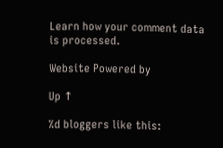Learn how your comment data is processed.

Website Powered by

Up ↑

%d bloggers like this: